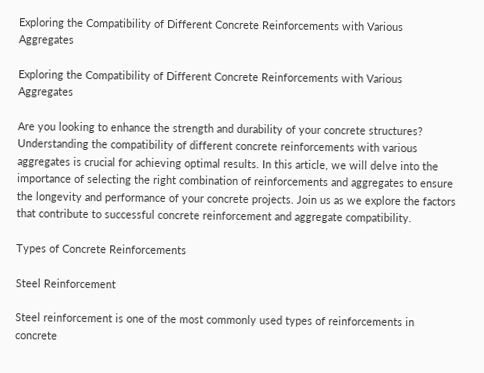Exploring the Compatibility of Different Concrete Reinforcements with Various Aggregates

Exploring the Compatibility of Different Concrete Reinforcements with Various Aggregates

Are you looking to enhance the strength and durability of your concrete structures? Understanding the compatibility of different concrete reinforcements with various aggregates is crucial for achieving optimal results. In this article, we will delve into the importance of selecting the right combination of reinforcements and aggregates to ensure the longevity and performance of your concrete projects. Join us as we explore the factors that contribute to successful concrete reinforcement and aggregate compatibility.

Types of Concrete Reinforcements

Steel Reinforcement

Steel reinforcement is one of the most commonly used types of reinforcements in concrete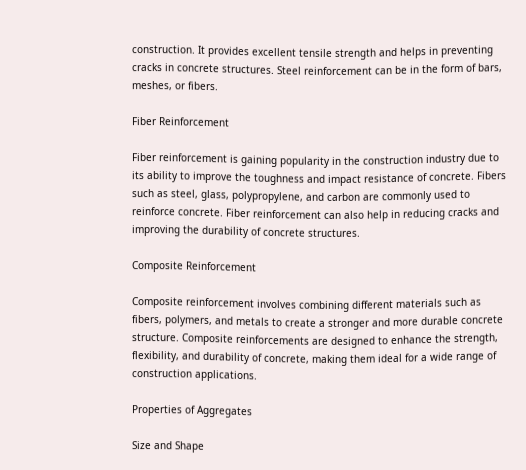construction. It provides excellent tensile strength and helps in preventing cracks in concrete structures. Steel reinforcement can be in the form of bars, meshes, or fibers.

Fiber Reinforcement

Fiber reinforcement is gaining popularity in the construction industry due to its ability to improve the toughness and impact resistance of concrete. Fibers such as steel, glass, polypropylene, and carbon are commonly used to reinforce concrete. Fiber reinforcement can also help in reducing cracks and improving the durability of concrete structures.

Composite Reinforcement

Composite reinforcement involves combining different materials such as fibers, polymers, and metals to create a stronger and more durable concrete structure. Composite reinforcements are designed to enhance the strength, flexibility, and durability of concrete, making them ideal for a wide range of construction applications.

Properties of Aggregates

Size and Shape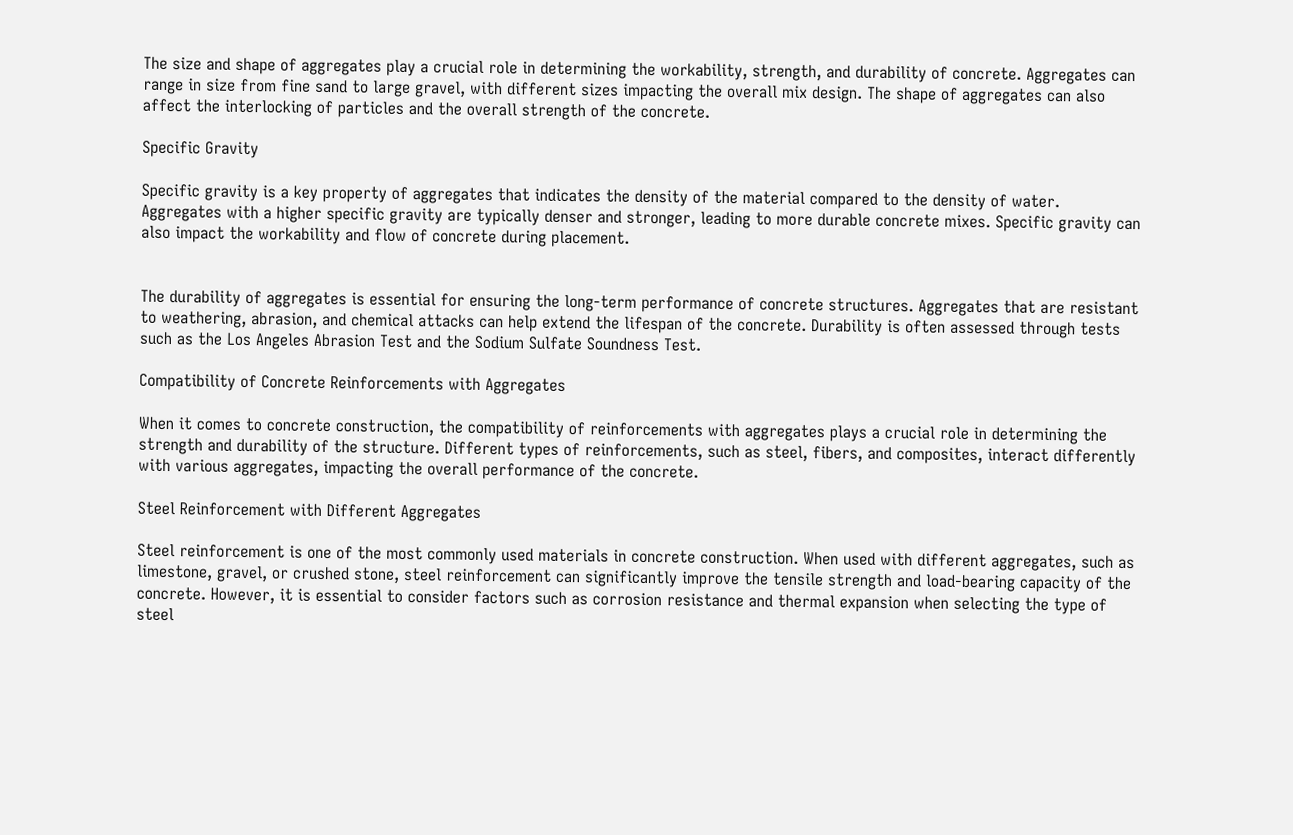The size and shape of aggregates play a crucial role in determining the workability, strength, and durability of concrete. Aggregates can range in size from fine sand to large gravel, with different sizes impacting the overall mix design. The shape of aggregates can also affect the interlocking of particles and the overall strength of the concrete.

Specific Gravity

Specific gravity is a key property of aggregates that indicates the density of the material compared to the density of water. Aggregates with a higher specific gravity are typically denser and stronger, leading to more durable concrete mixes. Specific gravity can also impact the workability and flow of concrete during placement.


The durability of aggregates is essential for ensuring the long-term performance of concrete structures. Aggregates that are resistant to weathering, abrasion, and chemical attacks can help extend the lifespan of the concrete. Durability is often assessed through tests such as the Los Angeles Abrasion Test and the Sodium Sulfate Soundness Test.

Compatibility of Concrete Reinforcements with Aggregates

When it comes to concrete construction, the compatibility of reinforcements with aggregates plays a crucial role in determining the strength and durability of the structure. Different types of reinforcements, such as steel, fibers, and composites, interact differently with various aggregates, impacting the overall performance of the concrete.

Steel Reinforcement with Different Aggregates

Steel reinforcement is one of the most commonly used materials in concrete construction. When used with different aggregates, such as limestone, gravel, or crushed stone, steel reinforcement can significantly improve the tensile strength and load-bearing capacity of the concrete. However, it is essential to consider factors such as corrosion resistance and thermal expansion when selecting the type of steel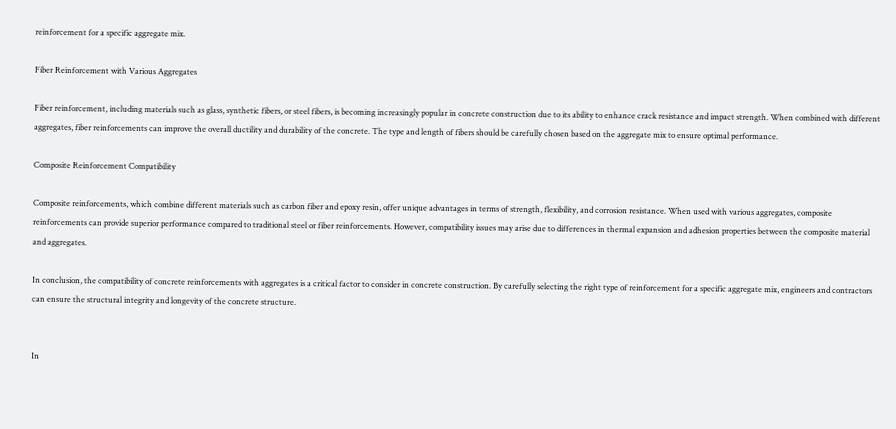reinforcement for a specific aggregate mix.

Fiber Reinforcement with Various Aggregates

Fiber reinforcement, including materials such as glass, synthetic fibers, or steel fibers, is becoming increasingly popular in concrete construction due to its ability to enhance crack resistance and impact strength. When combined with different aggregates, fiber reinforcements can improve the overall ductility and durability of the concrete. The type and length of fibers should be carefully chosen based on the aggregate mix to ensure optimal performance.

Composite Reinforcement Compatibility

Composite reinforcements, which combine different materials such as carbon fiber and epoxy resin, offer unique advantages in terms of strength, flexibility, and corrosion resistance. When used with various aggregates, composite reinforcements can provide superior performance compared to traditional steel or fiber reinforcements. However, compatibility issues may arise due to differences in thermal expansion and adhesion properties between the composite material and aggregates.

In conclusion, the compatibility of concrete reinforcements with aggregates is a critical factor to consider in concrete construction. By carefully selecting the right type of reinforcement for a specific aggregate mix, engineers and contractors can ensure the structural integrity and longevity of the concrete structure.


In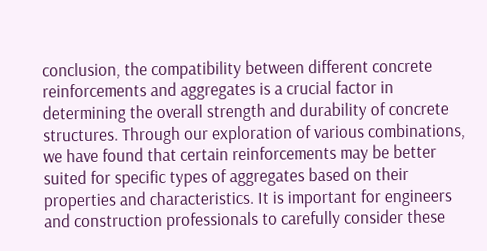conclusion, the compatibility between different concrete reinforcements and aggregates is a crucial factor in determining the overall strength and durability of concrete structures. Through our exploration of various combinations, we have found that certain reinforcements may be better suited for specific types of aggregates based on their properties and characteristics. It is important for engineers and construction professionals to carefully consider these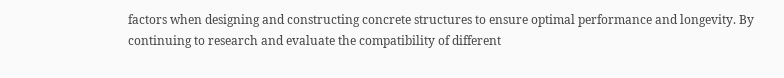factors when designing and constructing concrete structures to ensure optimal performance and longevity. By continuing to research and evaluate the compatibility of different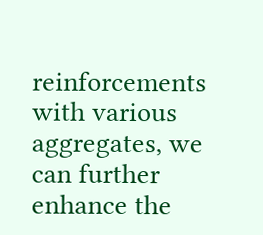reinforcements with various aggregates, we can further enhance the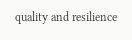quality and resilience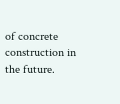of concrete construction in the future.